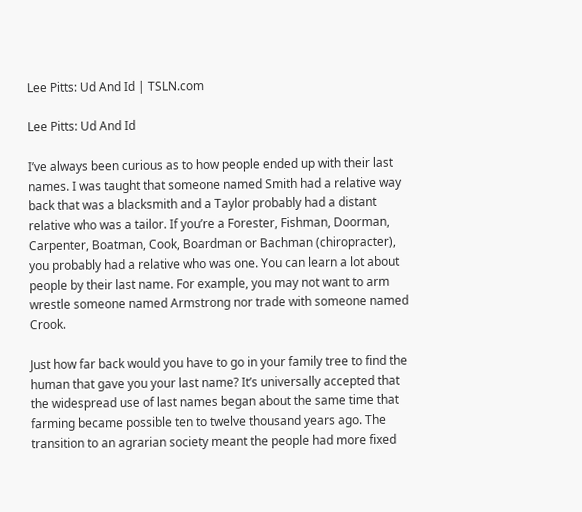Lee Pitts: Ud And Id | TSLN.com

Lee Pitts: Ud And Id

I’ve always been curious as to how people ended up with their last names. I was taught that someone named Smith had a relative way back that was a blacksmith and a Taylor probably had a distant relative who was a tailor. If you’re a Forester, Fishman, Doorman, Carpenter, Boatman, Cook, Boardman or Bachman (chiropracter), you probably had a relative who was one. You can learn a lot about people by their last name. For example, you may not want to arm wrestle someone named Armstrong nor trade with someone named Crook.

Just how far back would you have to go in your family tree to find the human that gave you your last name? It’s universally accepted that the widespread use of last names began about the same time that farming became possible ten to twelve thousand years ago. The transition to an agrarian society meant the people had more fixed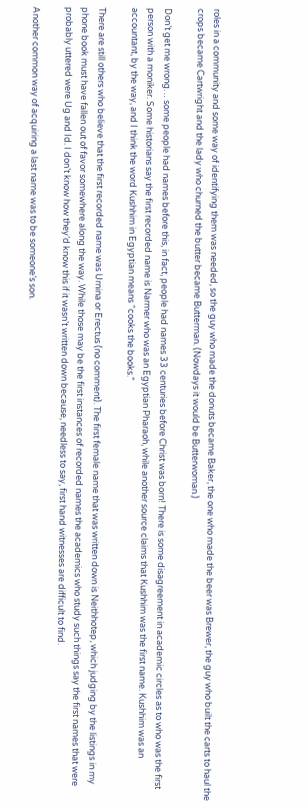roles in a community and some way of identifying them was needed, so the guy who made the donuts became Baker, the one who made the beer was Brewer, the guy who built the carts to haul the crops became Cartwright and the lady who churned the butter became Butterman. (Nowdays it would be Butterwoman.)

Don’t get me wrong… some people had names before this, in fact, people had names 33 centuries before Christ was born! There is some disagreement in academic circles as to who was the first person with a moniker. Some historians say the first recorded name is Narmer who was an Egyptian Pharaoh, while another source claims that Kushhim was the first name. Kushhim was an accountant, by the way, and I think the word Kushhim in Egyptian means “cooks the books.”

There are still others who believe that the first recorded name was Urnina or Erectus (no comment). The first female name that was written down is Neithhotep, which judging by the listings in my phone book must have fallen out of favor somewhere along the way. While those may be the first instances of recorded names the academics who study such things say the first names that were probably uttered were Ug and Id. I don’t know how they’d know this if it wasn’t written down because, needless to say, first hand witnesses are difficult to find.

Another common way of acquiring a last name was to be someone’s son.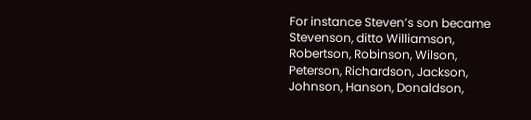For instance Steven’s son became Stevenson, ditto Williamson, Robertson, Robinson, Wilson, Peterson, Richardson, Jackson, Johnson, Hanson, Donaldson,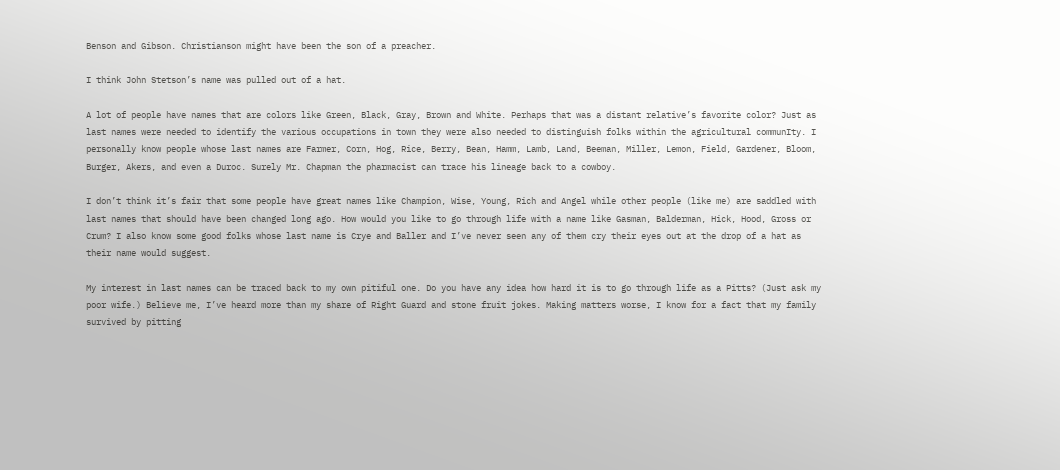Benson and Gibson. Christianson might have been the son of a preacher.

I think John Stetson’s name was pulled out of a hat.

A lot of people have names that are colors like Green, Black, Gray, Brown and White. Perhaps that was a distant relative’s favorite color? Just as last names were needed to identify the various occupations in town they were also needed to distinguish folks within the agricultural communIty. I personally know people whose last names are Farmer, Corn, Hog, Rice, Berry, Bean, Hamm, Lamb, Land, Beeman, Miller, Lemon, Field, Gardener, Bloom, Burger, Akers, and even a Duroc. Surely Mr. Chapman the pharmacist can trace his lineage back to a cowboy.

I don’t think it’s fair that some people have great names like Champion, Wise, Young, Rich and Angel while other people (like me) are saddled with last names that should have been changed long ago. How would you like to go through life with a name like Gasman, Balderman, Hick, Hood, Gross or Crum? I also know some good folks whose last name is Crye and Baller and I’ve never seen any of them cry their eyes out at the drop of a hat as their name would suggest.

My interest in last names can be traced back to my own pitiful one. Do you have any idea how hard it is to go through life as a Pitts? (Just ask my poor wife.) Believe me, I’ve heard more than my share of Right Guard and stone fruit jokes. Making matters worse, I know for a fact that my family survived by pitting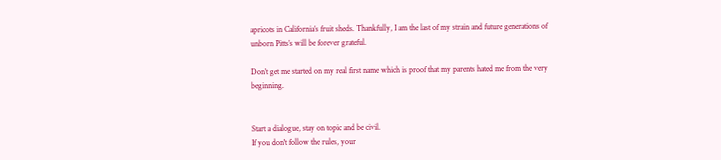apricots in California’s fruit sheds. Thankfully, I am the last of my strain and future generations of unborn Pitts’s will be forever grateful.

Don’t get me started on my real first name which is proof that my parents hated me from the very beginning.


Start a dialogue, stay on topic and be civil.
If you don't follow the rules, your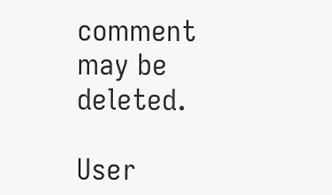comment may be deleted.

User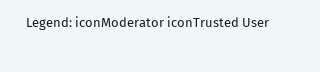Legend: iconModerator iconTrusted User